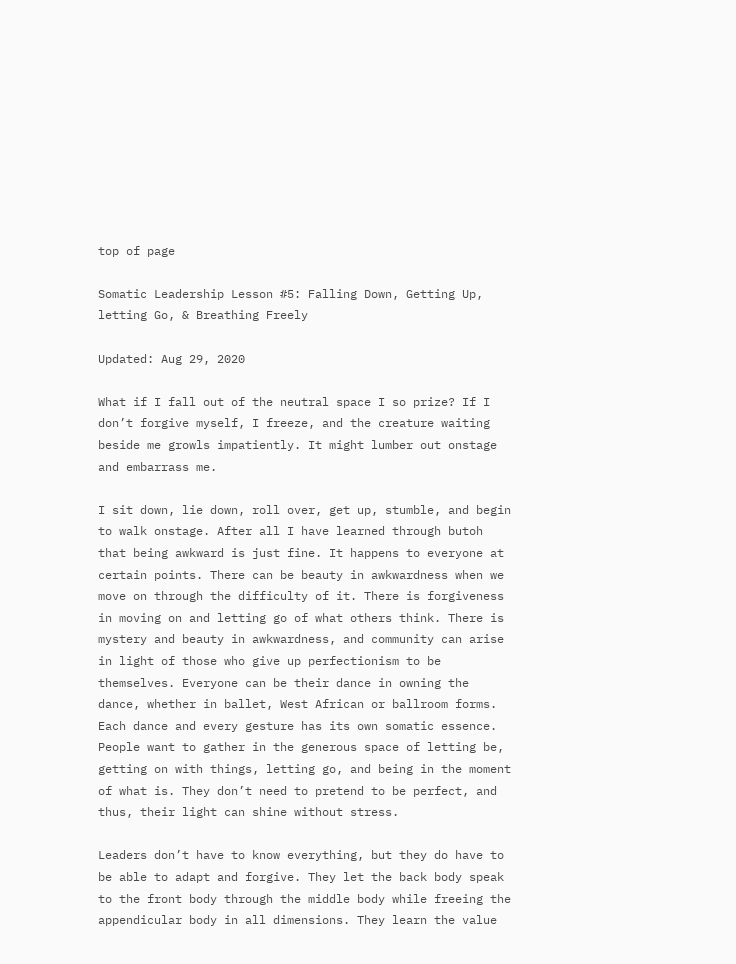top of page

Somatic Leadership Lesson #5: Falling Down, Getting Up, letting Go, & Breathing Freely

Updated: Aug 29, 2020

What if I fall out of the neutral space I so prize? If I don’t forgive myself, I freeze, and the creature waiting beside me growls impatiently. It might lumber out onstage and embarrass me.

I sit down, lie down, roll over, get up, stumble, and begin to walk onstage. After all I have learned through butoh that being awkward is just fine. It happens to everyone at certain points. There can be beauty in awkwardness when we move on through the difficulty of it. There is forgiveness in moving on and letting go of what others think. There is mystery and beauty in awkwardness, and community can arise in light of those who give up perfectionism to be themselves. Everyone can be their dance in owning the dance, whether in ballet, West African or ballroom forms. Each dance and every gesture has its own somatic essence. People want to gather in the generous space of letting be, getting on with things, letting go, and being in the moment of what is. They don’t need to pretend to be perfect, and thus, their light can shine without stress.

Leaders don’t have to know everything, but they do have to be able to adapt and forgive. They let the back body speak to the front body through the middle body while freeing the appendicular body in all dimensions. They learn the value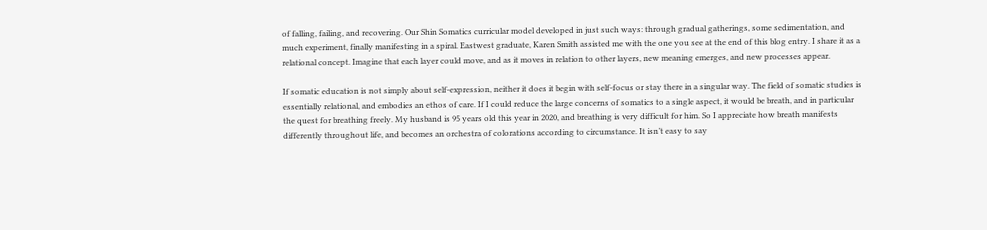of falling, failing, and recovering. Our Shin Somatics curricular model developed in just such ways: through gradual gatherings, some sedimentation, and much experiment, finally manifesting in a spiral. Eastwest graduate, Karen Smith assisted me with the one you see at the end of this blog entry. I share it as a relational concept. Imagine that each layer could move, and as it moves in relation to other layers, new meaning emerges, and new processes appear.

If somatic education is not simply about self-expression, neither it does it begin with self-focus or stay there in a singular way. The field of somatic studies is essentially relational, and embodies an ethos of care. If I could reduce the large concerns of somatics to a single aspect, it would be breath, and in particular the quest for breathing freely. My husband is 95 years old this year in 2020, and breathing is very difficult for him. So I appreciate how breath manifests differently throughout life, and becomes an orchestra of colorations according to circumstance. It isn’t easy to say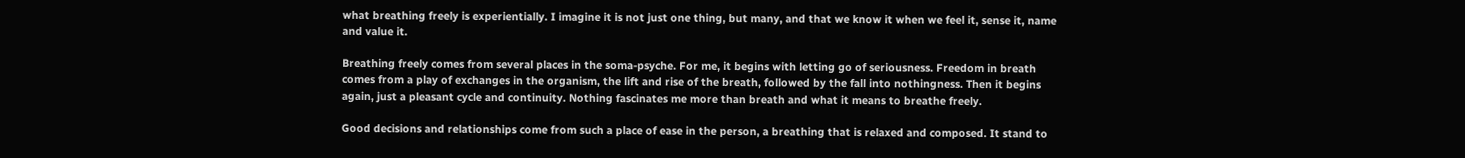what breathing freely is experientially. I imagine it is not just one thing, but many, and that we know it when we feel it, sense it, name and value it.

Breathing freely comes from several places in the soma-psyche. For me, it begins with letting go of seriousness. Freedom in breath comes from a play of exchanges in the organism, the lift and rise of the breath, followed by the fall into nothingness. Then it begins again, just a pleasant cycle and continuity. Nothing fascinates me more than breath and what it means to breathe freely.

Good decisions and relationships come from such a place of ease in the person, a breathing that is relaxed and composed. It stand to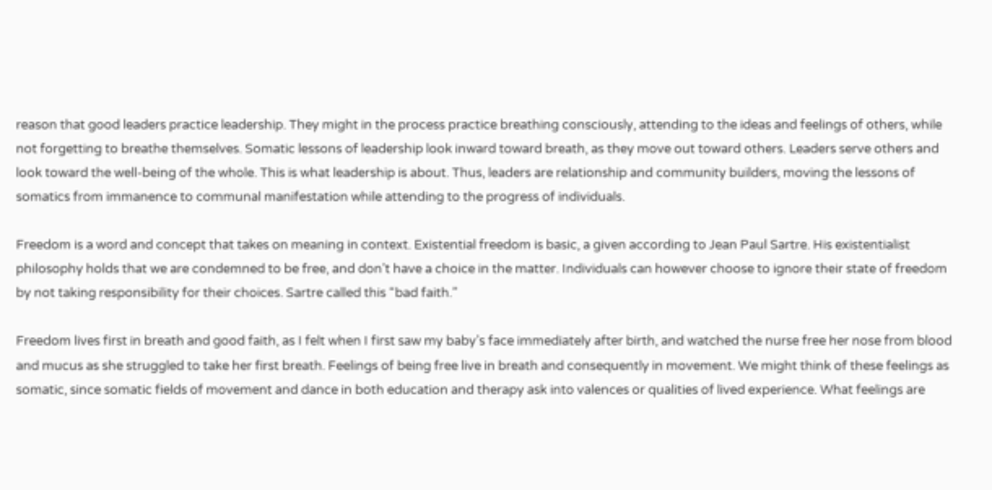reason that good leaders practice leadership. They might in the process practice breathing consciously, attending to the ideas and feelings of others, while not forgetting to breathe themselves. Somatic lessons of leadership look inward toward breath, as they move out toward others. Leaders serve others and look toward the well-being of the whole. This is what leadership is about. Thus, leaders are relationship and community builders, moving the lessons of somatics from immanence to communal manifestation while attending to the progress of individuals.

Freedom is a word and concept that takes on meaning in context. Existential freedom is basic, a given according to Jean Paul Sartre. His existentialist philosophy holds that we are condemned to be free, and don’t have a choice in the matter. Individuals can however choose to ignore their state of freedom by not taking responsibility for their choices. Sartre called this “bad faith.”

Freedom lives first in breath and good faith, as I felt when I first saw my baby’s face immediately after birth, and watched the nurse free her nose from blood and mucus as she struggled to take her first breath. Feelings of being free live in breath and consequently in movement. We might think of these feelings as somatic, since somatic fields of movement and dance in both education and therapy ask into valences or qualities of lived experience. What feelings are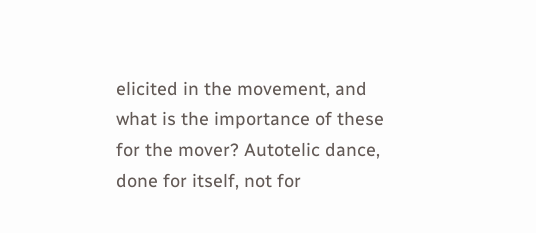elicited in the movement, and what is the importance of these for the mover? Autotelic dance, done for itself, not for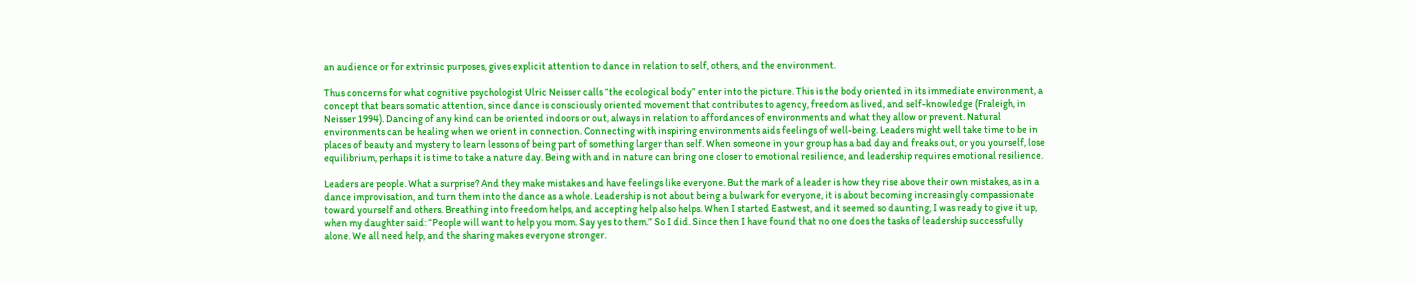an audience or for extrinsic purposes, gives explicit attention to dance in relation to self, others, and the environment.

Thus concerns for what cognitive psychologist Ulric Neisser calls “the ecological body” enter into the picture. This is the body oriented in its immediate environment, a concept that bears somatic attention, since dance is consciously oriented movement that contributes to agency, freedom as lived, and self-knowledge (Fraleigh, in Neisser 1994). Dancing of any kind can be oriented indoors or out, always in relation to affordances of environments and what they allow or prevent. Natural environments can be healing when we orient in connection. Connecting with inspiring environments aids feelings of well-being. Leaders might well take time to be in places of beauty and mystery to learn lessons of being part of something larger than self. When someone in your group has a bad day and freaks out, or you yourself, lose equilibrium, perhaps it is time to take a nature day. Being with and in nature can bring one closer to emotional resilience, and leadership requires emotional resilience.

Leaders are people. What a surprise? And they make mistakes and have feelings like everyone. But the mark of a leader is how they rise above their own mistakes, as in a dance improvisation, and turn them into the dance as a whole. Leadership is not about being a bulwark for everyone, it is about becoming increasingly compassionate toward yourself and others. Breathing into freedom helps, and accepting help also helps. When I started Eastwest, and it seemed so daunting, I was ready to give it up, when my daughter said: “People will want to help you mom. Say yes to them.” So I did. Since then I have found that no one does the tasks of leadership successfully alone. We all need help, and the sharing makes everyone stronger.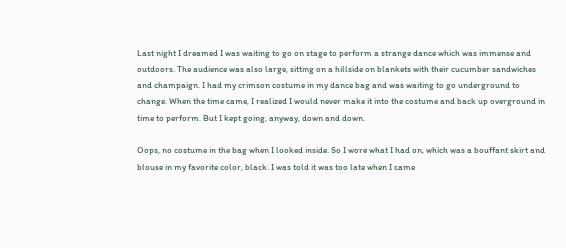Last night I dreamed I was waiting to go on stage to perform a strange dance which was immense and outdoors. The audience was also large, sitting on a hillside on blankets with their cucumber sandwiches and champaign. I had my crimson costume in my dance bag and was waiting to go underground to change. When the time came, I realized I would never make it into the costume and back up overground in time to perform. But I kept going, anyway, down and down.

Oops, no costume in the bag when I looked inside. So I wore what I had on, which was a bouffant skirt and blouse in my favorite color, black. I was told it was too late when I came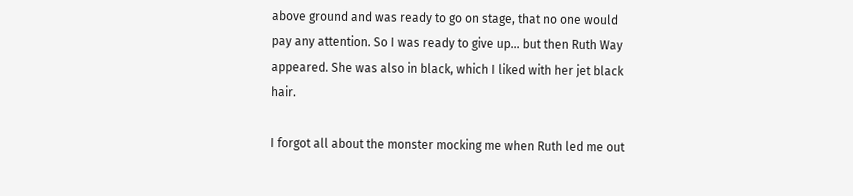above ground and was ready to go on stage, that no one would pay any attention. So I was ready to give up... but then Ruth Way appeared. She was also in black, which I liked with her jet black hair.

I forgot all about the monster mocking me when Ruth led me out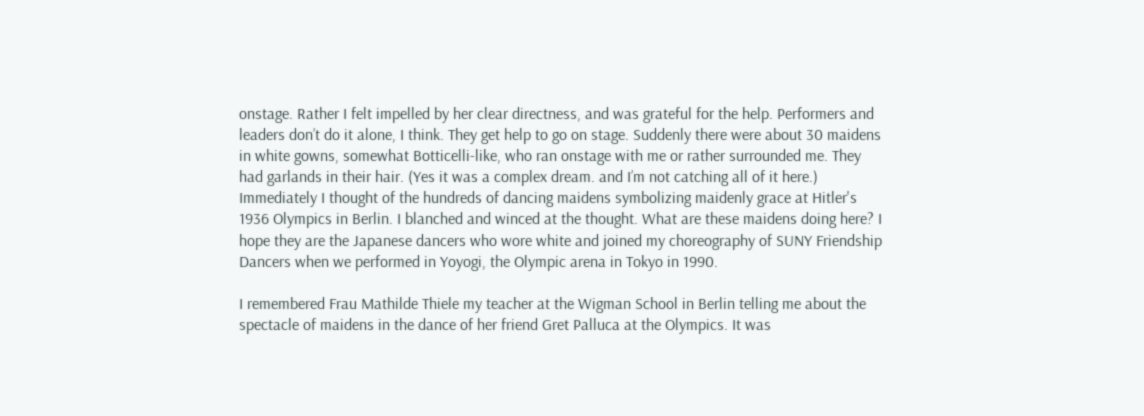onstage. Rather I felt impelled by her clear directness, and was grateful for the help. Performers and leaders don’t do it alone, I think. They get help to go on stage. Suddenly there were about 30 maidens in white gowns, somewhat Botticelli-like, who ran onstage with me or rather surrounded me. They had garlands in their hair. (Yes it was a complex dream. and I’m not catching all of it here.) Immediately I thought of the hundreds of dancing maidens symbolizing maidenly grace at Hitler's 1936 Olympics in Berlin. I blanched and winced at the thought. What are these maidens doing here? I hope they are the Japanese dancers who wore white and joined my choreography of SUNY Friendship Dancers when we performed in Yoyogi, the Olympic arena in Tokyo in 1990.

I remembered Frau Mathilde Thiele my teacher at the Wigman School in Berlin telling me about the spectacle of maidens in the dance of her friend Gret Palluca at the Olympics. It was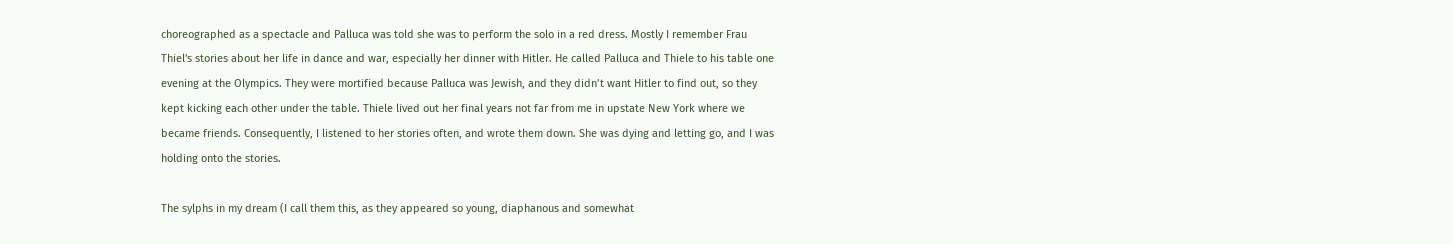choreographed as a spectacle and Palluca was told she was to perform the solo in a red dress. Mostly I remember Frau Thiel's stories about her life in dance and war, especially her dinner with Hitler. He called Palluca and Thiele to his table one evening at the Olympics. They were mortified because Palluca was Jewish, and they didn’t want Hitler to find out, so they kept kicking each other under the table. Thiele lived out her final years not far from me in upstate New York where we became friends. Consequently, I listened to her stories often, and wrote them down. She was dying and letting go, and I was holding onto the stories.

The sylphs in my dream (I call them this, as they appeared so young, diaphanous and somewhat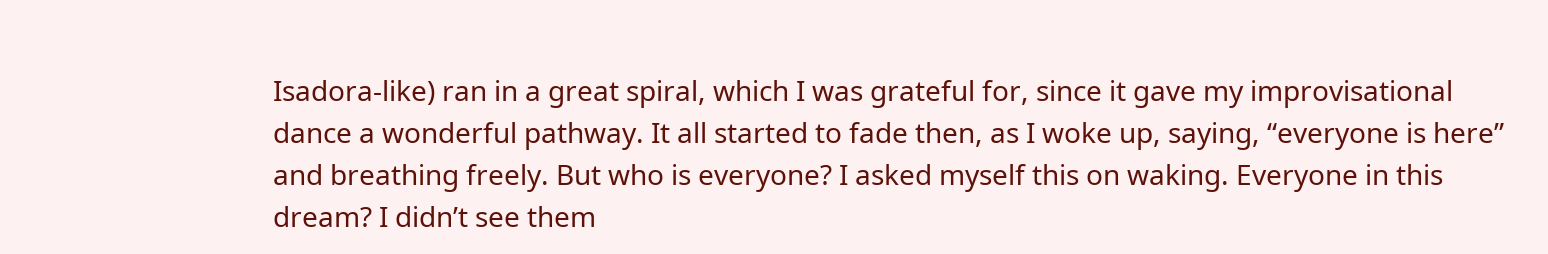Isadora-like) ran in a great spiral, which I was grateful for, since it gave my improvisational dance a wonderful pathway. It all started to fade then, as I woke up, saying, “everyone is here” and breathing freely. But who is everyone? I asked myself this on waking. Everyone in this dream? I didn’t see them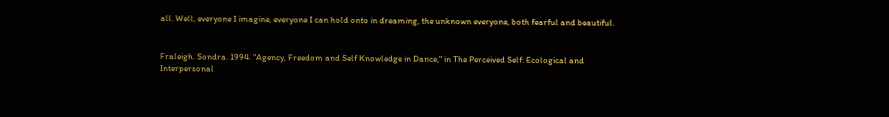all. Well, everyone I imagine, everyone I can hold onto in dreaming, the unknown everyone, both fearful and beautiful.


Fraleigh. Sondra. 1994. "Agency, Freedom and Self Knowledge in Dance," in The Perceived Self: Ecological and Interpersonal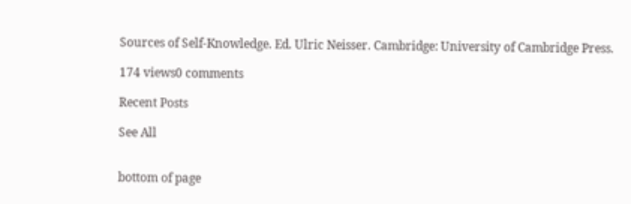Sources of Self-Knowledge. Ed. Ulric Neisser. Cambridge: University of Cambridge Press.

174 views0 comments

Recent Posts

See All


bottom of page